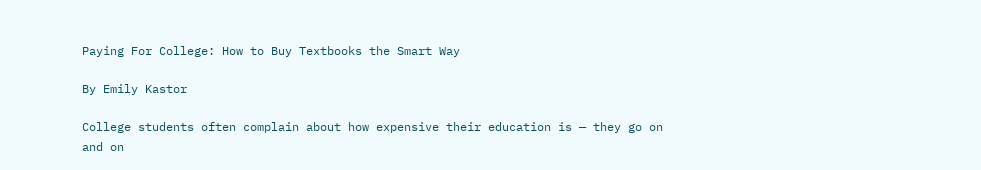Paying For College: How to Buy Textbooks the Smart Way

By Emily Kastor

College students often complain about how expensive their education is — they go on and on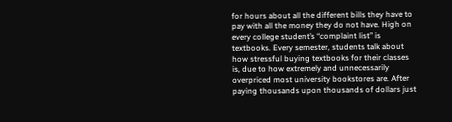for hours about all the different bills they have to pay with all the money they do not have. High on every college student’s “complaint list” is textbooks. Every semester, students talk about how stressful buying textbooks for their classes is, due to how extremely and unnecessarily overpriced most university bookstores are. After paying thousands upon thousands of dollars just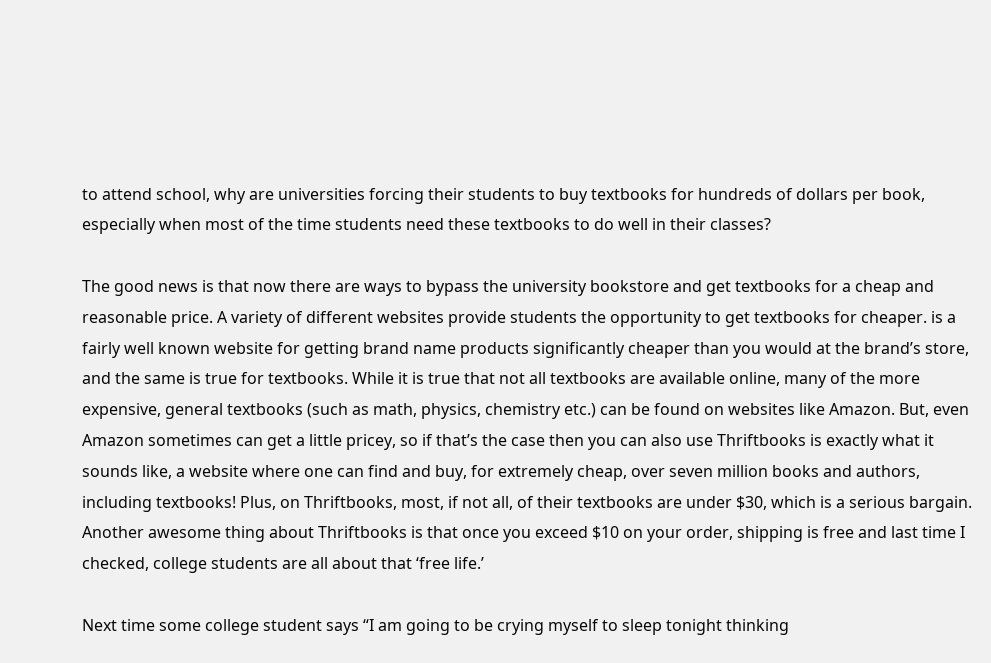to attend school, why are universities forcing their students to buy textbooks for hundreds of dollars per book, especially when most of the time students need these textbooks to do well in their classes?

The good news is that now there are ways to bypass the university bookstore and get textbooks for a cheap and reasonable price. A variety of different websites provide students the opportunity to get textbooks for cheaper. is a fairly well known website for getting brand name products significantly cheaper than you would at the brand’s store, and the same is true for textbooks. While it is true that not all textbooks are available online, many of the more expensive, general textbooks (such as math, physics, chemistry etc.) can be found on websites like Amazon. But, even Amazon sometimes can get a little pricey, so if that’s the case then you can also use Thriftbooks is exactly what it sounds like, a website where one can find and buy, for extremely cheap, over seven million books and authors, including textbooks! Plus, on Thriftbooks, most, if not all, of their textbooks are under $30, which is a serious bargain. Another awesome thing about Thriftbooks is that once you exceed $10 on your order, shipping is free and last time I checked, college students are all about that ‘free life.’

Next time some college student says “I am going to be crying myself to sleep tonight thinking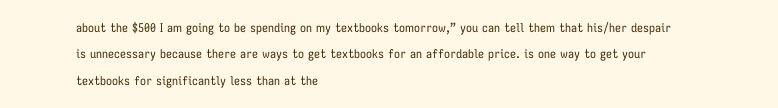about the $500 I am going to be spending on my textbooks tomorrow,” you can tell them that his/her despair is unnecessary because there are ways to get textbooks for an affordable price. is one way to get your textbooks for significantly less than at the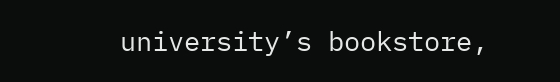university’s bookstore,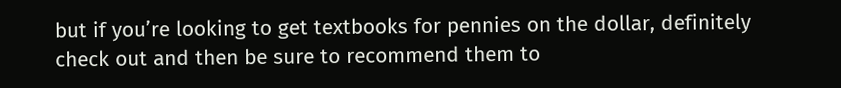but if you’re looking to get textbooks for pennies on the dollar, definitely check out and then be sure to recommend them to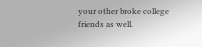your other broke college friends as well.